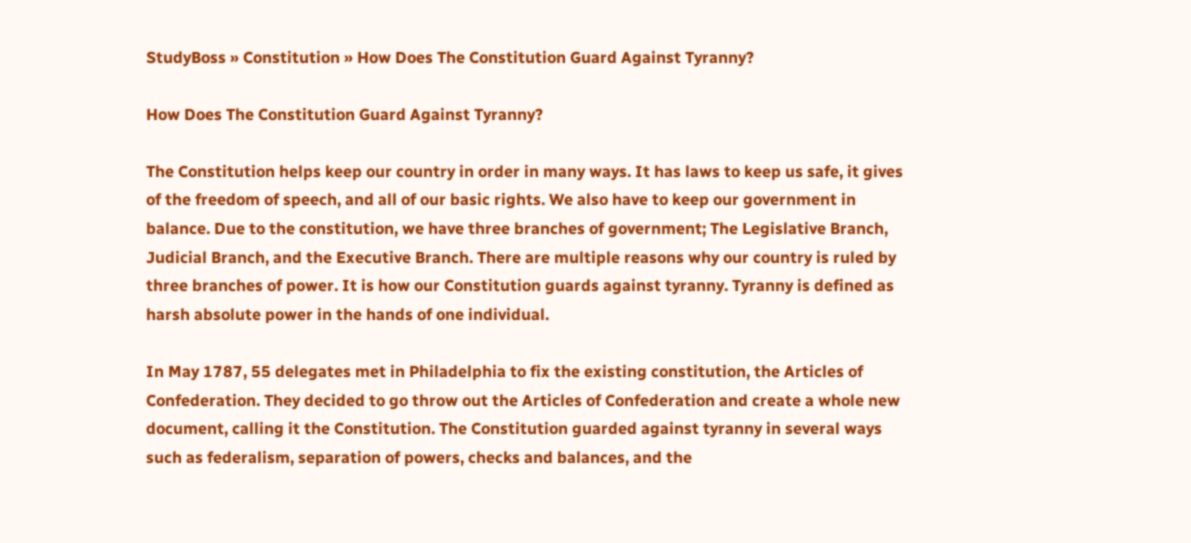StudyBoss » Constitution » How Does The Constitution Guard Against Tyranny?

How Does The Constitution Guard Against Tyranny?

The Constitution helps keep our country in order in many ways. It has laws to keep us safe, it gives of the freedom of speech, and all of our basic rights. We also have to keep our government in balance. Due to the constitution, we have three branches of government; The Legislative Branch, Judicial Branch, and the Executive Branch. There are multiple reasons why our country is ruled by three branches of power. It is how our Constitution guards against tyranny. Tyranny is defined as harsh absolute power in the hands of one individual.

In May 1787, 55 delegates met in Philadelphia to fix the existing constitution, the Articles of Confederation. They decided to go throw out the Articles of Confederation and create a whole new document, calling it the Constitution. The Constitution guarded against tyranny in several ways such as federalism, separation of powers, checks and balances, and the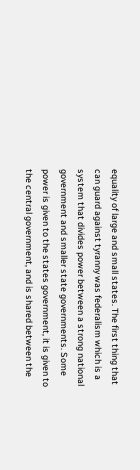equality of large and small states. The first thing that can guard against tyranny was federalism which is a system that divides power between a strong national government and smaller state governments. Some power is given to the states government, it is given to the central government, and is shared between the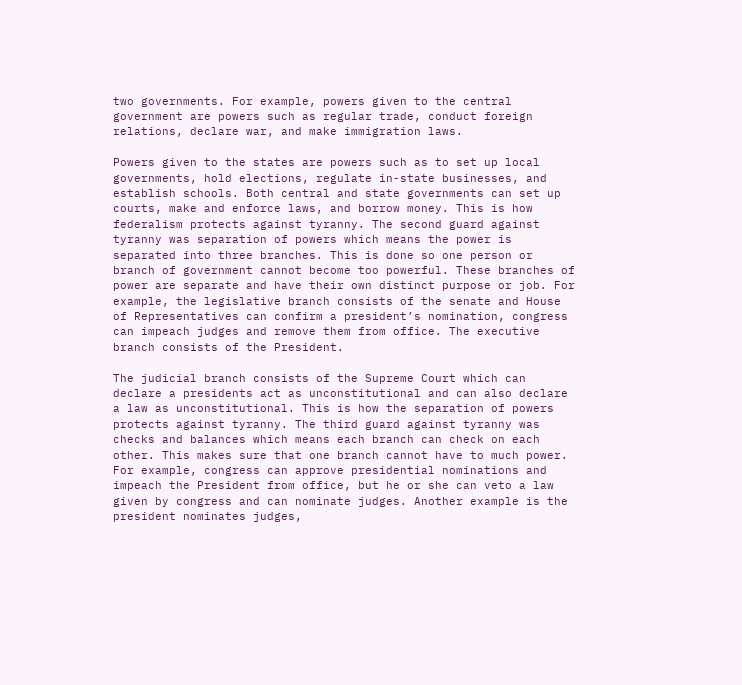two governments. For example, powers given to the central government are powers such as regular trade, conduct foreign relations, declare war, and make immigration laws.

Powers given to the states are powers such as to set up local governments, hold elections, regulate in-state businesses, and establish schools. Both central and state governments can set up courts, make and enforce laws, and borrow money. This is how federalism protects against tyranny. The second guard against tyranny was separation of powers which means the power is separated into three branches. This is done so one person or branch of government cannot become too powerful. These branches of power are separate and have their own distinct purpose or job. For example, the legislative branch consists of the senate and House of Representatives can confirm a president’s nomination, congress can impeach judges and remove them from office. The executive branch consists of the President.

The judicial branch consists of the Supreme Court which can declare a presidents act as unconstitutional and can also declare a law as unconstitutional. This is how the separation of powers protects against tyranny. The third guard against tyranny was checks and balances which means each branch can check on each other. This makes sure that one branch cannot have to much power. For example, congress can approve presidential nominations and impeach the President from office, but he or she can veto a law given by congress and can nominate judges. Another example is the president nominates judges,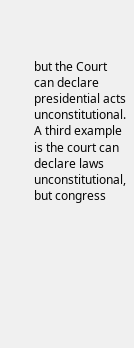but the Court can declare presidential acts unconstitutional. A third example is the court can declare laws unconstitutional, but congress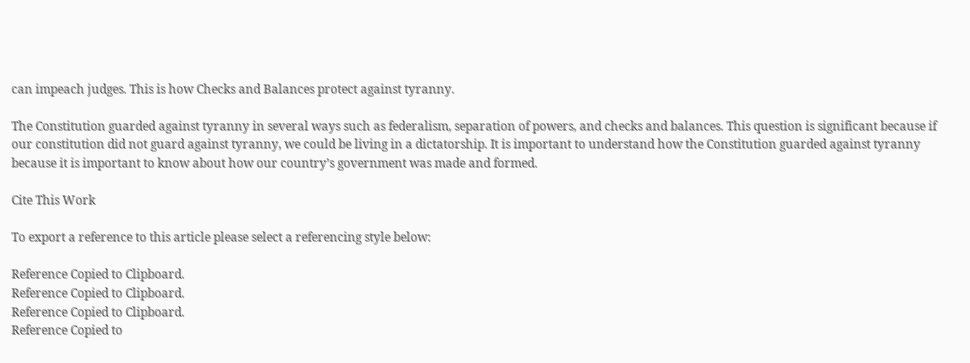can impeach judges. This is how Checks and Balances protect against tyranny.

The Constitution guarded against tyranny in several ways such as federalism, separation of powers, and checks and balances. This question is significant because if our constitution did not guard against tyranny, we could be living in a dictatorship. It is important to understand how the Constitution guarded against tyranny because it is important to know about how our country’s government was made and formed.

Cite This Work

To export a reference to this article please select a referencing style below:

Reference Copied to Clipboard.
Reference Copied to Clipboard.
Reference Copied to Clipboard.
Reference Copied to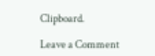Clipboard.

Leave a Comment